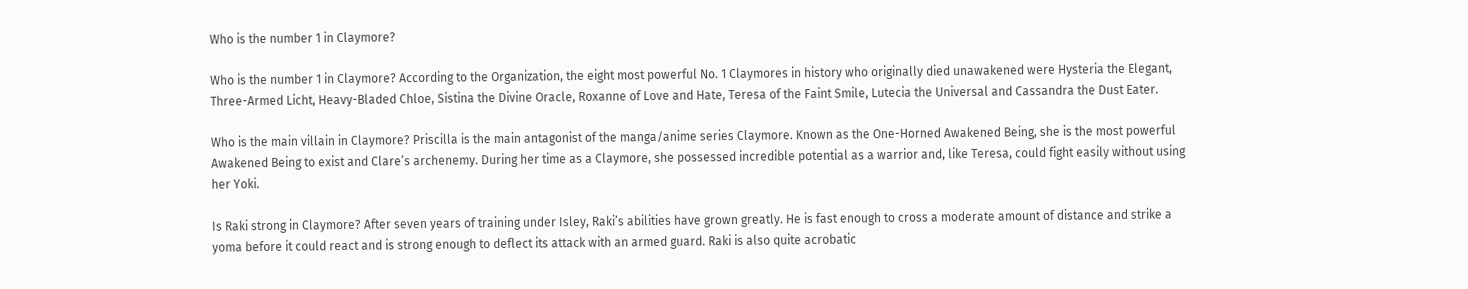Who is the number 1 in Claymore?

Who is the number 1 in Claymore? According to the Organization, the eight most powerful No. 1 Claymores in history who originally died unawakened were Hysteria the Elegant, Three-Armed Licht, Heavy-Bladed Chloe, Sistina the Divine Oracle, Roxanne of Love and Hate, Teresa of the Faint Smile, Lutecia the Universal and Cassandra the Dust Eater.

Who is the main villain in Claymore? Priscilla is the main antagonist of the manga/anime series Claymore. Known as the One-Horned Awakened Being, she is the most powerful Awakened Being to exist and Clare’s archenemy. During her time as a Claymore, she possessed incredible potential as a warrior and, like Teresa, could fight easily without using her Yoki.

Is Raki strong in Claymore? After seven years of training under Isley, Raki’s abilities have grown greatly. He is fast enough to cross a moderate amount of distance and strike a yoma before it could react and is strong enough to deflect its attack with an armed guard. Raki is also quite acrobatic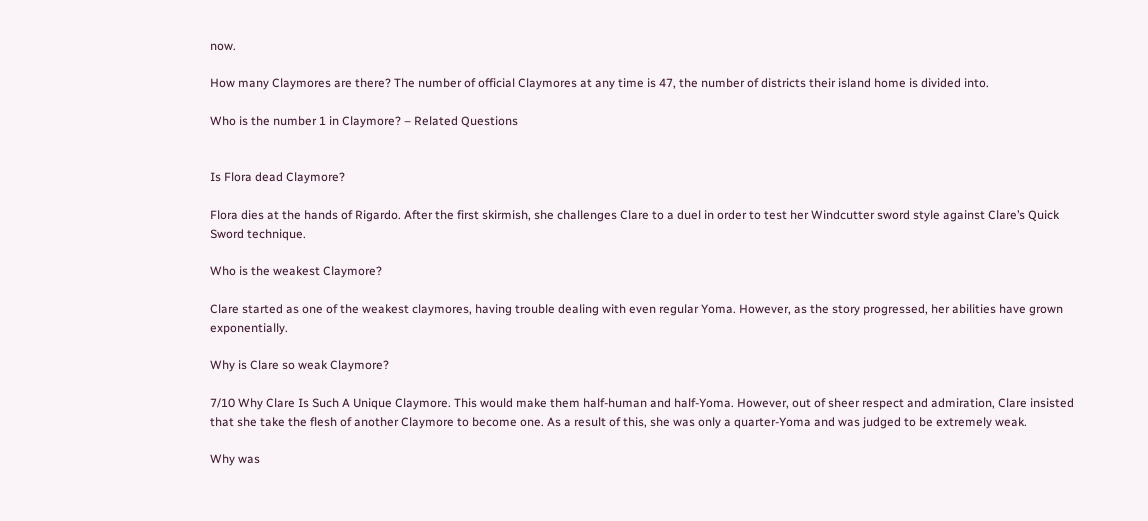now.

How many Claymores are there? The number of official Claymores at any time is 47, the number of districts their island home is divided into.

Who is the number 1 in Claymore? – Related Questions


Is Flora dead Claymore?

Flora dies at the hands of Rigardo. After the first skirmish, she challenges Clare to a duel in order to test her Windcutter sword style against Clare’s Quick Sword technique.

Who is the weakest Claymore?

Clare started as one of the weakest claymores, having trouble dealing with even regular Yoma. However, as the story progressed, her abilities have grown exponentially.

Why is Clare so weak Claymore?

7/10 Why Clare Is Such A Unique Claymore. This would make them half-human and half-Yoma. However, out of sheer respect and admiration, Clare insisted that she take the flesh of another Claymore to become one. As a result of this, she was only a quarter-Yoma and was judged to be extremely weak.

Why was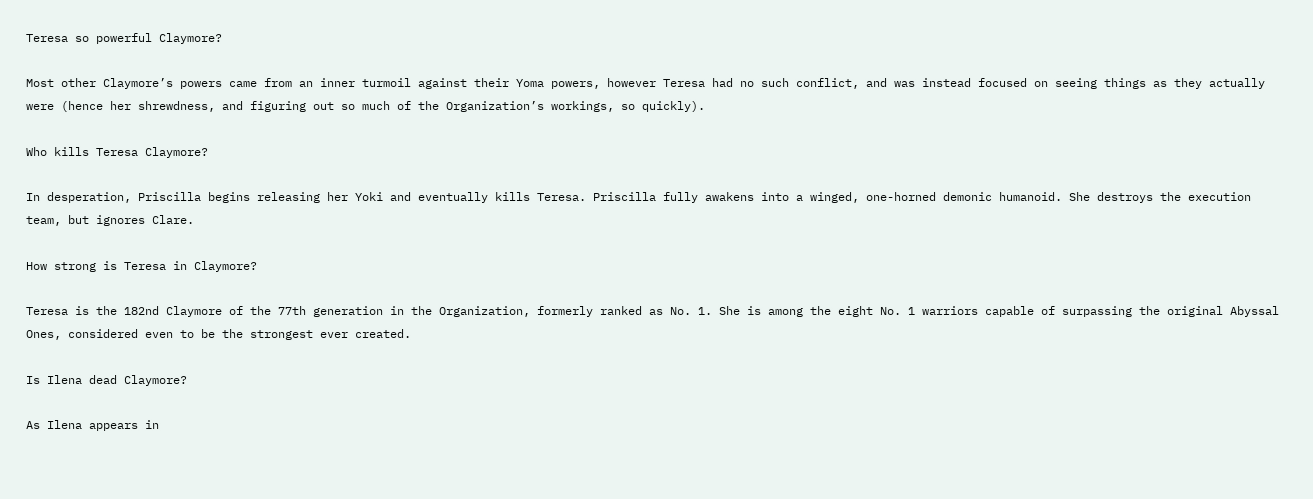Teresa so powerful Claymore?

Most other Claymore’s powers came from an inner turmoil against their Yoma powers, however Teresa had no such conflict, and was instead focused on seeing things as they actually were (hence her shrewdness, and figuring out so much of the Organization’s workings, so quickly).

Who kills Teresa Claymore?

In desperation, Priscilla begins releasing her Yoki and eventually kills Teresa. Priscilla fully awakens into a winged, one-horned demonic humanoid. She destroys the execution team, but ignores Clare.

How strong is Teresa in Claymore?

Teresa is the 182nd Claymore of the 77th generation in the Organization, formerly ranked as No. 1. She is among the eight No. 1 warriors capable of surpassing the original Abyssal Ones, considered even to be the strongest ever created.

Is Ilena dead Claymore?

As Ilena appears in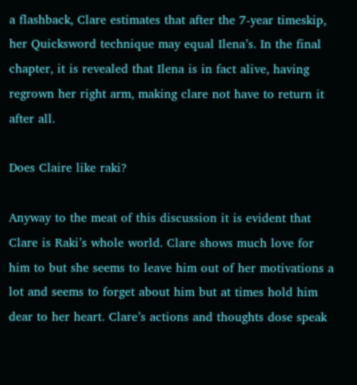a flashback, Clare estimates that after the 7-year timeskip, her Quicksword technique may equal Ilena’s. In the final chapter, it is revealed that Ilena is in fact alive, having regrown her right arm, making clare not have to return it after all.

Does Claire like raki?

Anyway to the meat of this discussion it is evident that Clare is Raki’s whole world. Clare shows much love for him to but she seems to leave him out of her motivations a lot and seems to forget about him but at times hold him dear to her heart. Clare’s actions and thoughts dose speak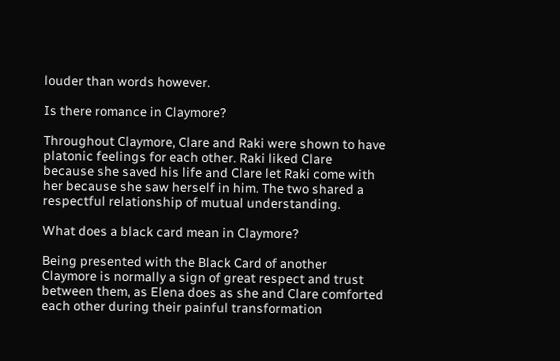louder than words however.

Is there romance in Claymore?

Throughout Claymore, Clare and Raki were shown to have platonic feelings for each other. Raki liked Clare because she saved his life and Clare let Raki come with her because she saw herself in him. The two shared a respectful relationship of mutual understanding.

What does a black card mean in Claymore?

Being presented with the Black Card of another Claymore is normally a sign of great respect and trust between them, as Elena does as she and Clare comforted each other during their painful transformation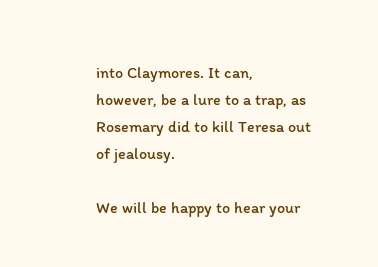into Claymores. It can, however, be a lure to a trap, as Rosemary did to kill Teresa out of jealousy.

We will be happy to hear your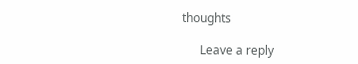thoughts

      Leave a reply